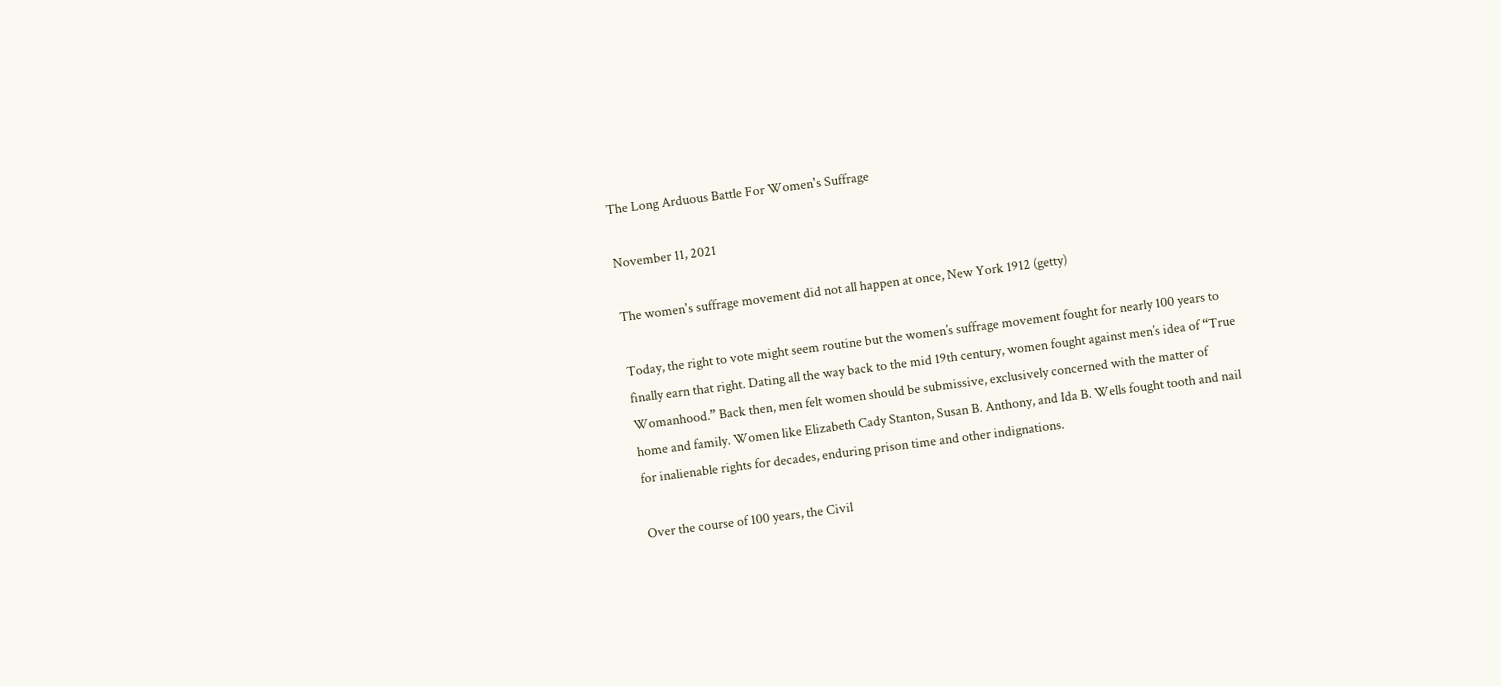The Long Arduous Battle For Women's Suffrage

November 11, 2021

The women's suffrage movement did not all happen at once, New York 1912 (getty)

Today, the right to vote might seem routine but the women’s suffrage movement fought for nearly 100 years to finally earn that right. Dating all the way back to the mid 19th century, women fought against men’s idea of “True Womanhood.” Back then, men felt women should be submissive, exclusively concerned with the matter of home and family. Women like Elizabeth Cady Stanton, Susan B. Anthony, and Ida B. Wells fought tooth and nail for inalienable rights for decades, enduring prison time and other indignations.

Over the course of 100 years, the Civil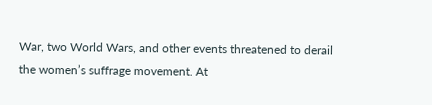War, two World Wars, and other events threatened to derail the women’s suffrage movement. At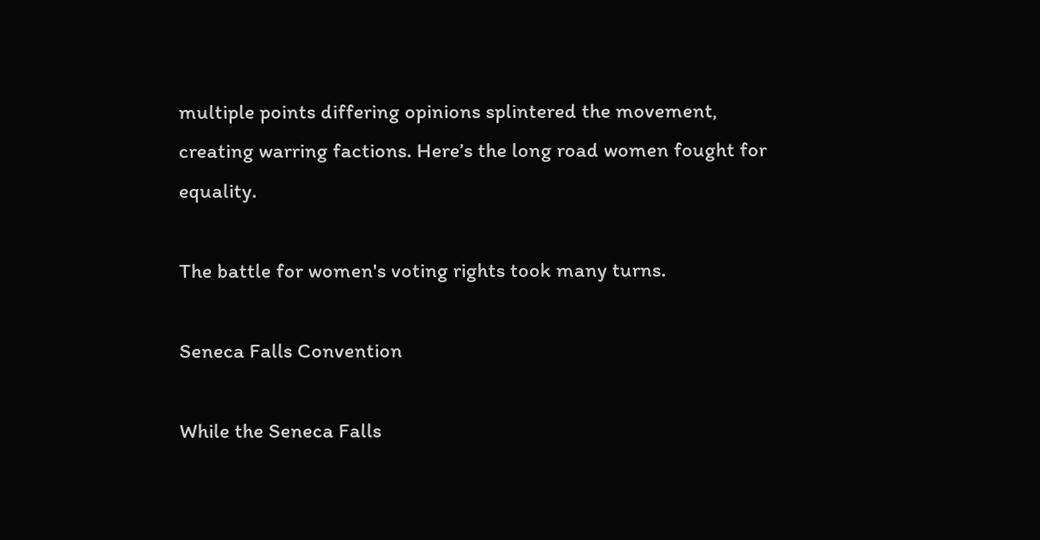multiple points differing opinions splintered the movement, creating warring factions. Here’s the long road women fought for equality.

The battle for women's voting rights took many turns.

Seneca Falls Convention

While the Seneca Falls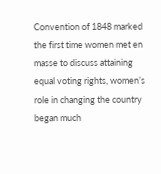Convention of 1848 marked the first time women met en masse to discuss attaining equal voting rights, women’s role in changing the country began much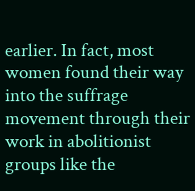earlier. In fact, most women found their way into the suffrage movement through their work in abolitionist groups like the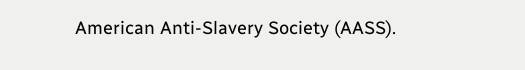American Anti-Slavery Society (AASS).